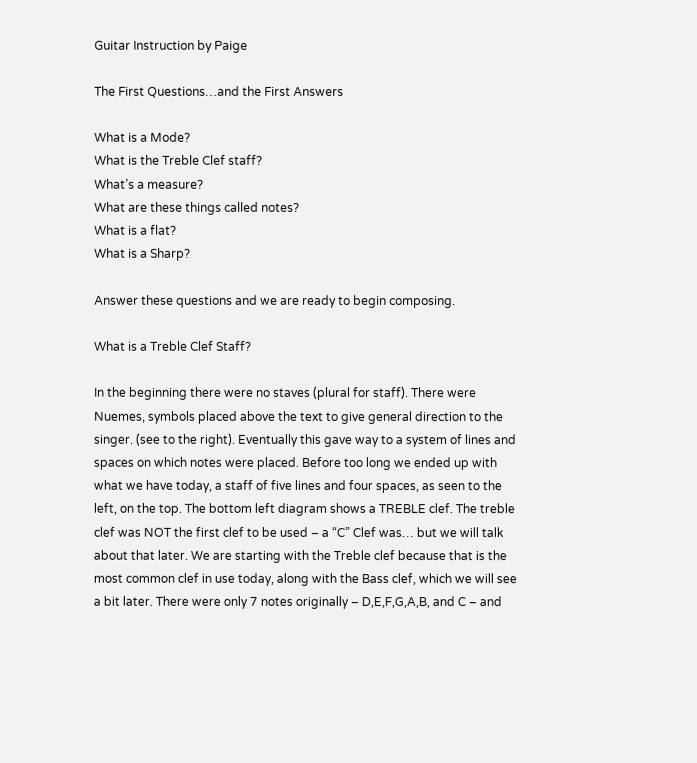Guitar Instruction by Paige

The First Questions…and the First Answers

What is a Mode?
What is the Treble Clef staff?
What’s a measure?
What are these things called notes?
What is a flat?
What is a Sharp?

Answer these questions and we are ready to begin composing.

What is a Treble Clef Staff?

In the beginning there were no staves (plural for staff). There were Nuemes, symbols placed above the text to give general direction to the singer. (see to the right). Eventually this gave way to a system of lines and spaces on which notes were placed. Before too long we ended up with what we have today, a staff of five lines and four spaces, as seen to the left, on the top. The bottom left diagram shows a TREBLE clef. The treble clef was NOT the first clef to be used – a “C” Clef was… but we will talk about that later. We are starting with the Treble clef because that is the most common clef in use today, along with the Bass clef, which we will see a bit later. There were only 7 notes originally – D,E,F,G,A,B, and C – and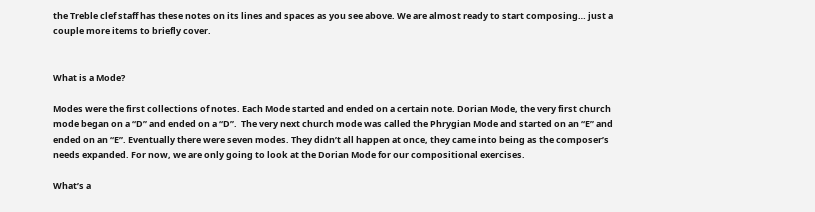the Treble clef staff has these notes on its lines and spaces as you see above. We are almost ready to start composing… just a couple more items to briefly cover.


What is a Mode?

Modes were the first collections of notes. Each Mode started and ended on a certain note. Dorian Mode, the very first church mode began on a “D” and ended on a “D”.  The very next church mode was called the Phrygian Mode and started on an “E” and ended on an “E”. Eventually there were seven modes. They didn’t all happen at once, they came into being as the composer’s needs expanded. For now, we are only going to look at the Dorian Mode for our compositional exercises.

What’s a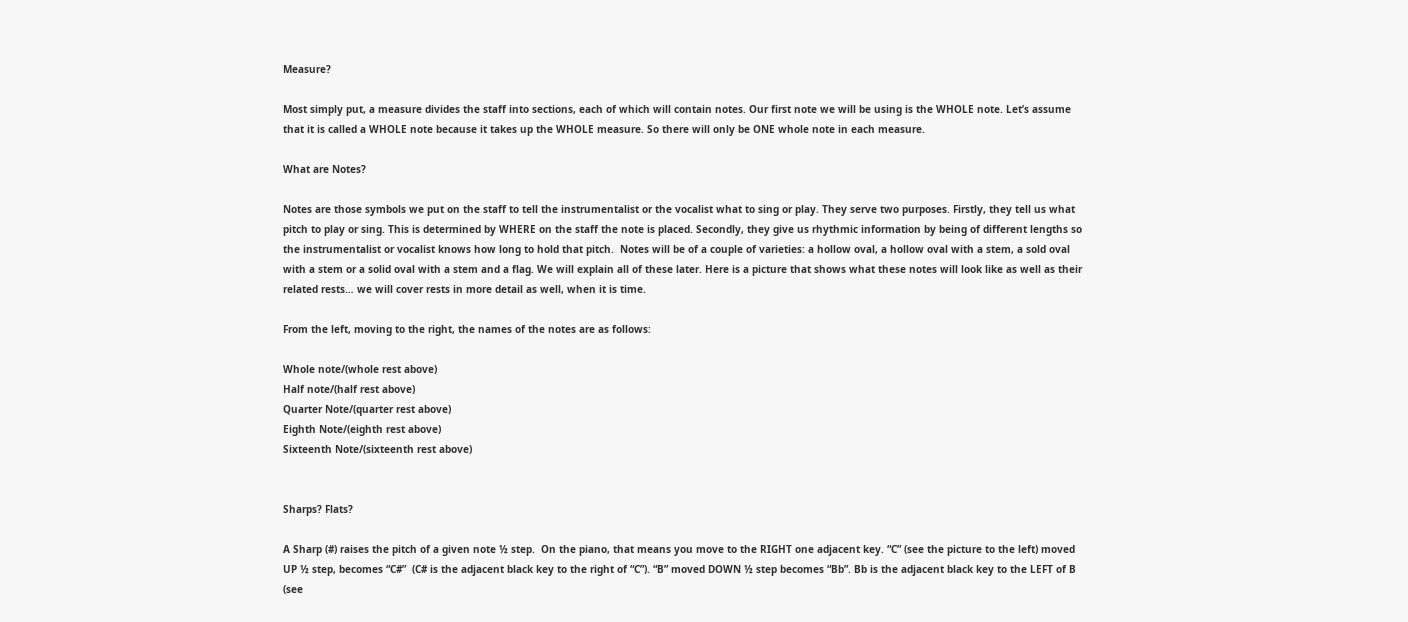Measure?

Most simply put, a measure divides the staff into sections, each of which will contain notes. Our first note we will be using is the WHOLE note. Let’s assume that it is called a WHOLE note because it takes up the WHOLE measure. So there will only be ONE whole note in each measure.

What are Notes?

Notes are those symbols we put on the staff to tell the instrumentalist or the vocalist what to sing or play. They serve two purposes. Firstly, they tell us what pitch to play or sing. This is determined by WHERE on the staff the note is placed. Secondly, they give us rhythmic information by being of different lengths so the instrumentalist or vocalist knows how long to hold that pitch.  Notes will be of a couple of varieties: a hollow oval, a hollow oval with a stem, a sold oval with a stem or a solid oval with a stem and a flag. We will explain all of these later. Here is a picture that shows what these notes will look like as well as their related rests… we will cover rests in more detail as well, when it is time.

From the left, moving to the right, the names of the notes are as follows:

Whole note/(whole rest above)
Half note/(half rest above)
Quarter Note/(quarter rest above)
Eighth Note/(eighth rest above)
Sixteenth Note/(sixteenth rest above)


Sharps? Flats?

A Sharp (#) raises the pitch of a given note ½ step.  On the piano, that means you move to the RIGHT one adjacent key. “C” (see the picture to the left) moved UP ½ step, becomes “C#”  (C# is the adjacent black key to the right of “C”). “B” moved DOWN ½ step becomes “Bb”. Bb is the adjacent black key to the LEFT of B (see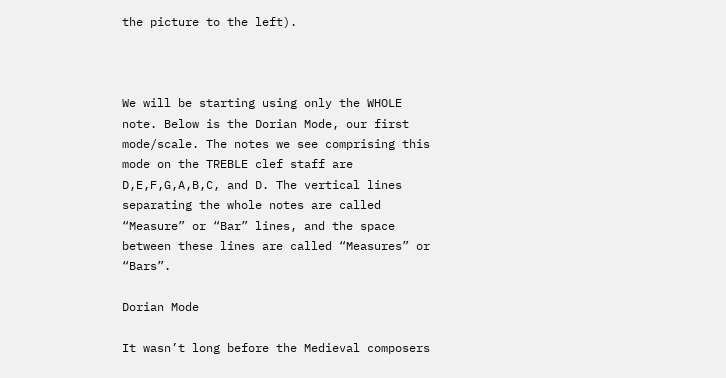the picture to the left).



We will be starting using only the WHOLE note. Below is the Dorian Mode, our first mode/scale. The notes we see comprising this mode on the TREBLE clef staff are D,E,F,G,A,B,C, and D. The vertical lines separating the whole notes are called “Measure” or “Bar” lines, and the space between these lines are called “Measures” or “Bars”.

Dorian Mode

It wasn’t long before the Medieval composers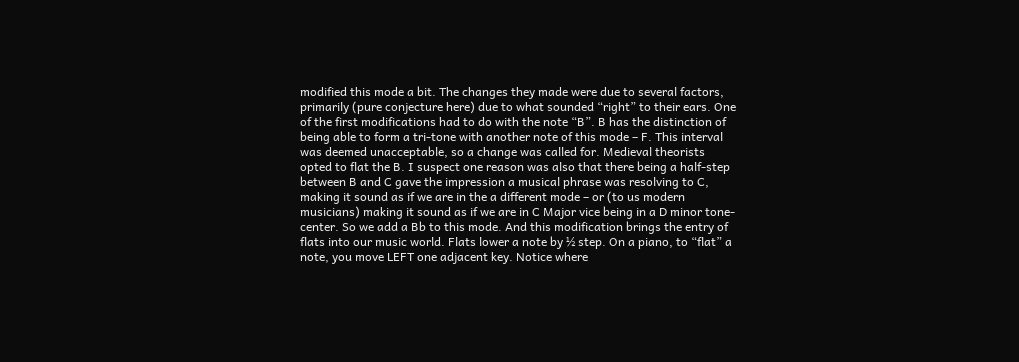modified this mode a bit. The changes they made were due to several factors, primarily (pure conjecture here) due to what sounded “right” to their ears. One of the first modifications had to do with the note “B”. B has the distinction of being able to form a tri-tone with another note of this mode – F. This interval was deemed unacceptable, so a change was called for. Medieval theorists opted to flat the B. I suspect one reason was also that there being a half-step between B and C gave the impression a musical phrase was resolving to C, making it sound as if we are in the a different mode – or (to us modern musicians) making it sound as if we are in C Major vice being in a D minor tone-center. So we add a Bb to this mode. And this modification brings the entry of flats into our music world. Flats lower a note by ½ step. On a piano, to “flat” a note, you move LEFT one adjacent key. Notice where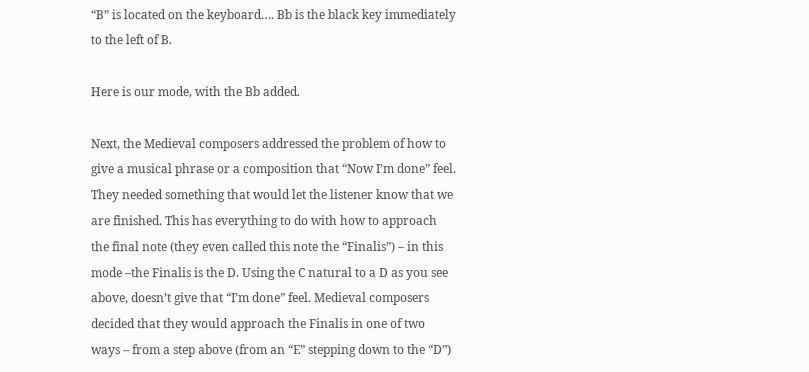“B” is located on the keyboard…. Bb is the black key immediately to the left of B.

Here is our mode, with the Bb added.

Next, the Medieval composers addressed the problem of how to give a musical phrase or a composition that “Now I’m done” feel. They needed something that would let the listener know that we are finished. This has everything to do with how to approach the final note (they even called this note the “Finalis”) – in this mode –the Finalis is the D. Using the C natural to a D as you see above, doesn’t give that “I’m done” feel. Medieval composers decided that they would approach the Finalis in one of two ways – from a step above (from an “E” stepping down to the “D”)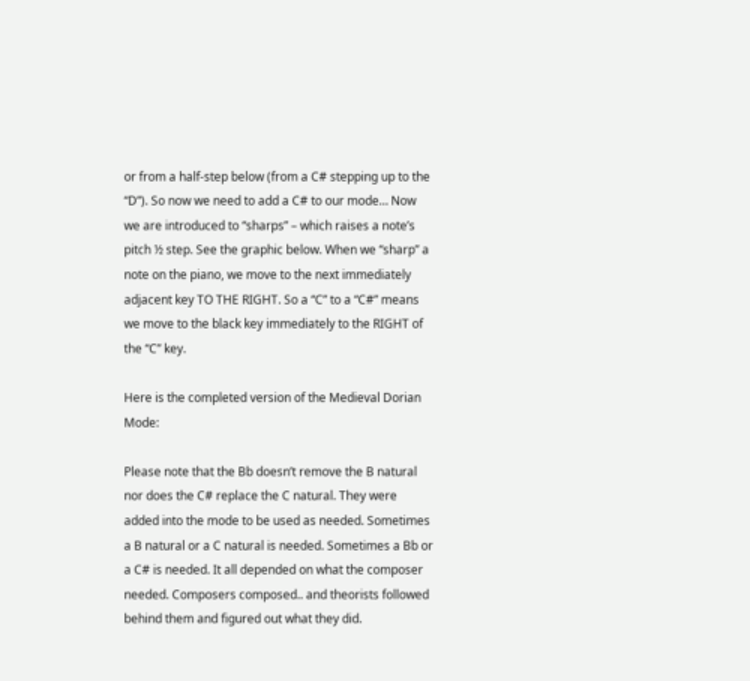or from a half-step below (from a C# stepping up to the “D”). So now we need to add a C# to our mode… Now we are introduced to “sharps” – which raises a note’s pitch ½ step. See the graphic below. When we “sharp” a note on the piano, we move to the next immediately adjacent key TO THE RIGHT. So a “C” to a “C#” means we move to the black key immediately to the RIGHT of the “C” key.

Here is the completed version of the Medieval Dorian Mode:

Please note that the Bb doesn’t remove the B natural nor does the C# replace the C natural. They were added into the mode to be used as needed. Sometimes a B natural or a C natural is needed. Sometimes a Bb or a C# is needed. It all depended on what the composer needed. Composers composed.. and theorists followed behind them and figured out what they did.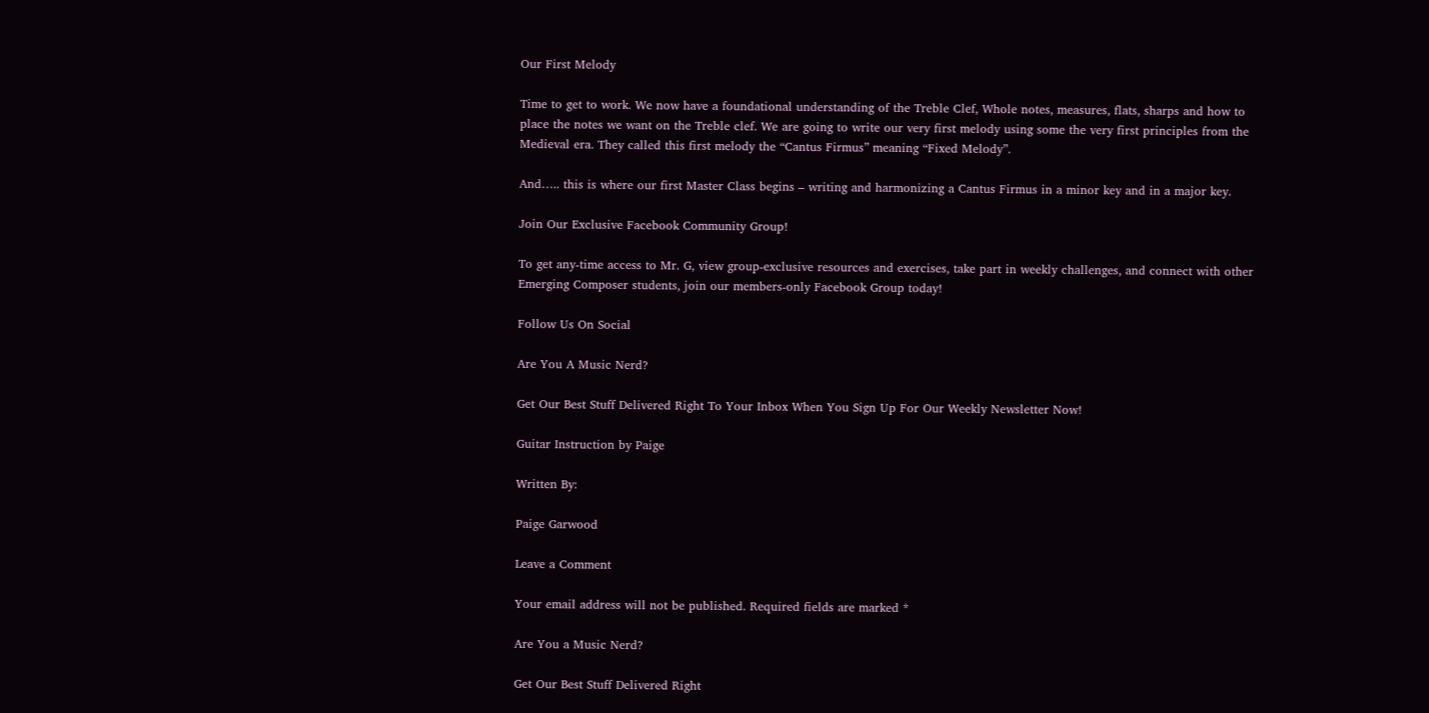Our First Melody

Time to get to work. We now have a foundational understanding of the Treble Clef, Whole notes, measures, flats, sharps and how to place the notes we want on the Treble clef. We are going to write our very first melody using some the very first principles from the Medieval era. They called this first melody the “Cantus Firmus” meaning “Fixed Melody”.

And….. this is where our first Master Class begins – writing and harmonizing a Cantus Firmus in a minor key and in a major key.

Join Our Exclusive Facebook Community Group!

To get any-time access to Mr. G, view group-exclusive resources and exercises, take part in weekly challenges, and connect with other Emerging Composer students, join our members-only Facebook Group today!

Follow Us On Social

Are You A Music Nerd?

Get Our Best Stuff Delivered Right To Your Inbox When You Sign Up For Our Weekly Newsletter Now!

Guitar Instruction by Paige

Written By:

Paige Garwood

Leave a Comment

Your email address will not be published. Required fields are marked *

Are You a Music Nerd?

Get Our Best Stuff Delivered Right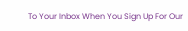To Your Inbox When You Sign Up For Our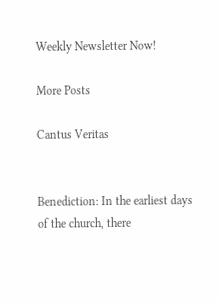Weekly Newsletter Now!

More Posts

Cantus Veritas


Benediction: In the earliest days of the church, there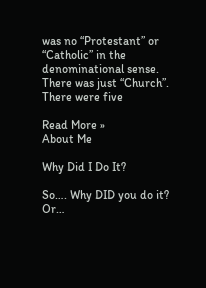was no “Protestant” or “Catholic” in the denominational sense. There was just “Church”. There were five

Read More »
About Me

Why Did I Do It?

So…. Why DID you do it? Or…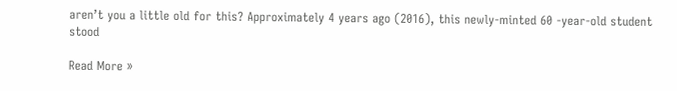aren’t you a little old for this? Approximately 4 years ago (2016), this newly-minted 60 -year-old student stood

Read More »